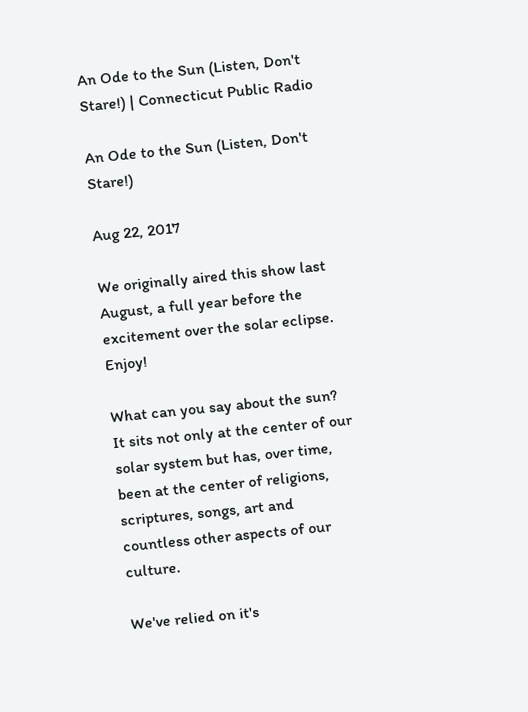An Ode to the Sun (Listen, Don't Stare!) | Connecticut Public Radio

An Ode to the Sun (Listen, Don't Stare!)

Aug 22, 2017

We originally aired this show last August, a full year before the excitement over the solar eclipse. Enjoy!

What can you say about the sun? It sits not only at the center of our solar system but has, over time, been at the center of religions, scriptures, songs, art and countless other aspects of our culture.

We've relied on it's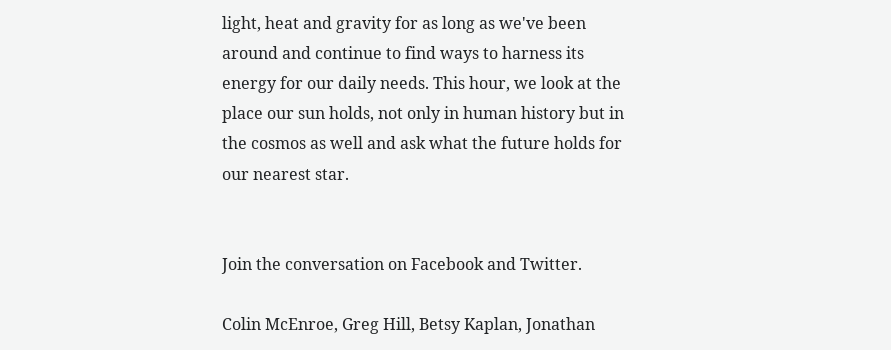light, heat and gravity for as long as we've been around and continue to find ways to harness its energy for our daily needs. This hour, we look at the place our sun holds, not only in human history but in the cosmos as well and ask what the future holds for our nearest star.


Join the conversation on Facebook and Twitter.

Colin McEnroe, Greg Hill, Betsy Kaplan, Jonathan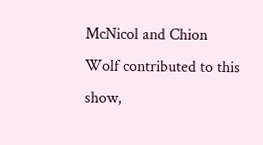McNicol and Chion Wolf contributed to this show,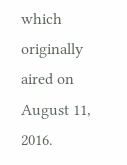which originally aired on August 11, 2016.